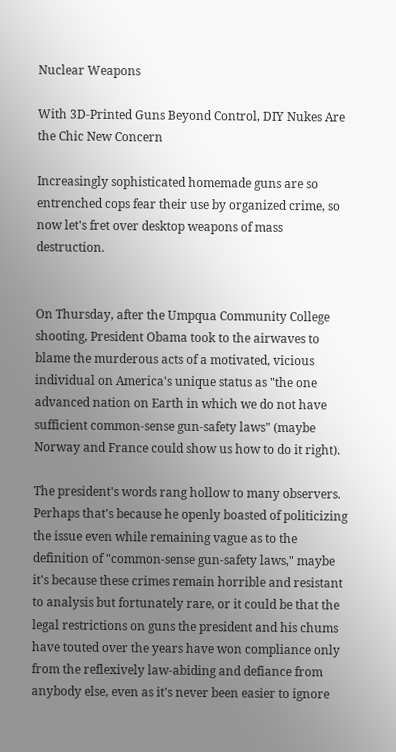Nuclear Weapons

With 3D-Printed Guns Beyond Control, DIY Nukes Are the Chic New Concern

Increasingly sophisticated homemade guns are so entrenched cops fear their use by organized crime, so now let's fret over desktop weapons of mass destruction.


On Thursday, after the Umpqua Community College shooting, President Obama took to the airwaves to blame the murderous acts of a motivated, vicious individual on America's unique status as "the one advanced nation on Earth in which we do not have sufficient common-sense gun-safety laws" (maybe Norway and France could show us how to do it right).

The president's words rang hollow to many observers. Perhaps that's because he openly boasted of politicizing the issue even while remaining vague as to the definition of "common-sense gun-safety laws," maybe it's because these crimes remain horrible and resistant to analysis but fortunately rare, or it could be that the legal restrictions on guns the president and his chums have touted over the years have won compliance only from the reflexively law-abiding and defiance from anybody else, even as it's never been easier to ignore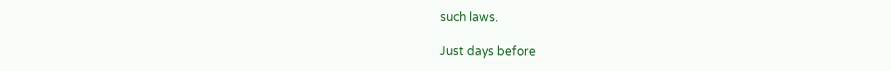such laws.

Just days before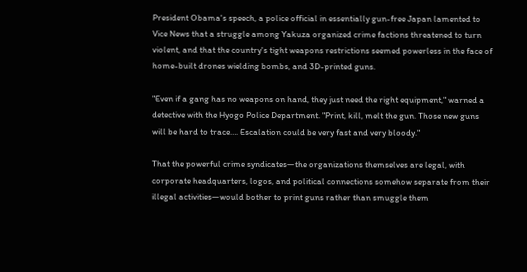President Obama's speech, a police official in essentially gun-free Japan lamented to Vice News that a struggle among Yakuza organized crime factions threatened to turn violent, and that the country's tight weapons restrictions seemed powerless in the face of home-built drones wielding bombs, and 3D-printed guns.

"Even if a gang has no weapons on hand, they just need the right equipment," warned a detective with the Hyogo Police Department. "Print, kill, melt the gun. Those new guns will be hard to trace…. Escalation could be very fast and very bloody."

That the powerful crime syndicates—the organizations themselves are legal, with corporate headquarters, logos, and political connections somehow separate from their illegal activities—would bother to print guns rather than smuggle them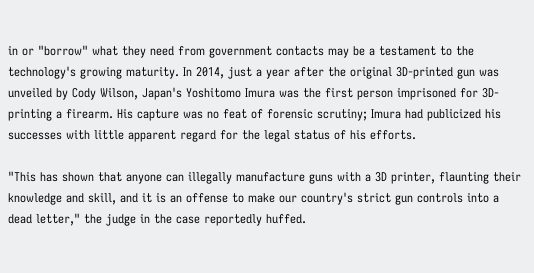in or "borrow" what they need from government contacts may be a testament to the technology's growing maturity. In 2014, just a year after the original 3D-printed gun was unveiled by Cody Wilson, Japan's Yoshitomo Imura was the first person imprisoned for 3D-printing a firearm. His capture was no feat of forensic scrutiny; Imura had publicized his successes with little apparent regard for the legal status of his efforts.

"This has shown that anyone can illegally manufacture guns with a 3D printer, flaunting their knowledge and skill, and it is an offense to make our country's strict gun controls into a dead letter," the judge in the case reportedly huffed.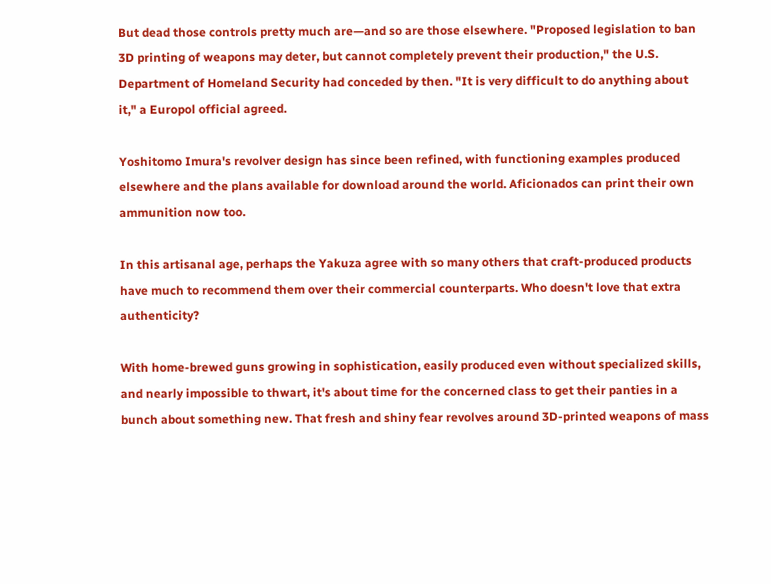But dead those controls pretty much are—and so are those elsewhere. "Proposed legislation to ban 3D printing of weapons may deter, but cannot completely prevent their production," the U.S. Department of Homeland Security had conceded by then. "It is very difficult to do anything about it," a Europol official agreed.

Yoshitomo Imura's revolver design has since been refined, with functioning examples produced elsewhere and the plans available for download around the world. Aficionados can print their own ammunition now too.

In this artisanal age, perhaps the Yakuza agree with so many others that craft-produced products have much to recommend them over their commercial counterparts. Who doesn't love that extra authenticity?

With home-brewed guns growing in sophistication, easily produced even without specialized skills, and nearly impossible to thwart, it's about time for the concerned class to get their panties in a bunch about something new. That fresh and shiny fear revolves around 3D-printed weapons of mass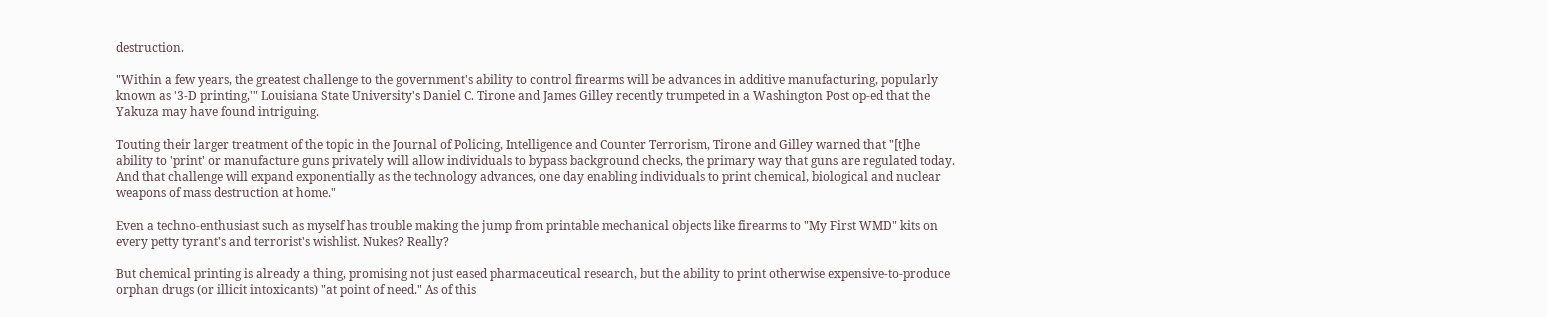destruction.

"Within a few years, the greatest challenge to the government's ability to control firearms will be advances in additive manufacturing, popularly known as '3-D printing,'" Louisiana State University's Daniel C. Tirone and James Gilley recently trumpeted in a Washington Post op-ed that the Yakuza may have found intriguing.

Touting their larger treatment of the topic in the Journal of Policing, Intelligence and Counter Terrorism, Tirone and Gilley warned that "[t]he ability to 'print' or manufacture guns privately will allow individuals to bypass background checks, the primary way that guns are regulated today. And that challenge will expand exponentially as the technology advances, one day enabling individuals to print chemical, biological and nuclear weapons of mass destruction at home."

Even a techno-enthusiast such as myself has trouble making the jump from printable mechanical objects like firearms to "My First WMD" kits on every petty tyrant's and terrorist's wishlist. Nukes? Really?

But chemical printing is already a thing, promising not just eased pharmaceutical research, but the ability to print otherwise expensive-to-produce orphan drugs (or illicit intoxicants) "at point of need." As of this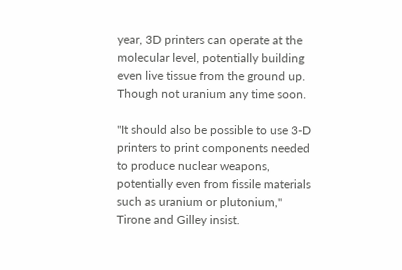year, 3D printers can operate at the molecular level, potentially building even live tissue from the ground up. Though not uranium any time soon.

"It should also be possible to use 3-D printers to print components needed to produce nuclear weapons, potentially even from fissile materials such as uranium or plutonium," Tirone and Gilley insist.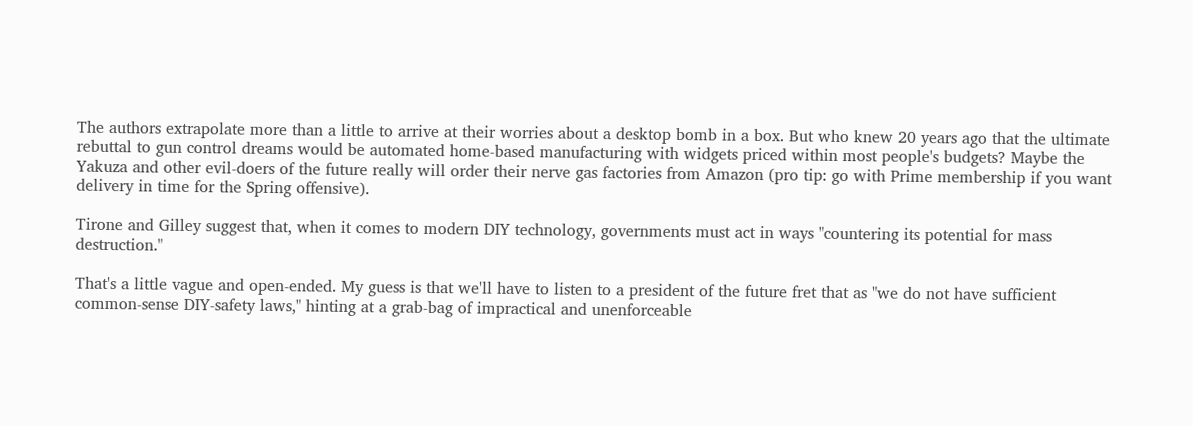The authors extrapolate more than a little to arrive at their worries about a desktop bomb in a box. But who knew 20 years ago that the ultimate rebuttal to gun control dreams would be automated home-based manufacturing with widgets priced within most people's budgets? Maybe the Yakuza and other evil-doers of the future really will order their nerve gas factories from Amazon (pro tip: go with Prime membership if you want delivery in time for the Spring offensive).

Tirone and Gilley suggest that, when it comes to modern DIY technology, governments must act in ways "countering its potential for mass destruction."

That's a little vague and open-ended. My guess is that we'll have to listen to a president of the future fret that as "we do not have sufficient common-sense DIY-safety laws," hinting at a grab-bag of impractical and unenforceable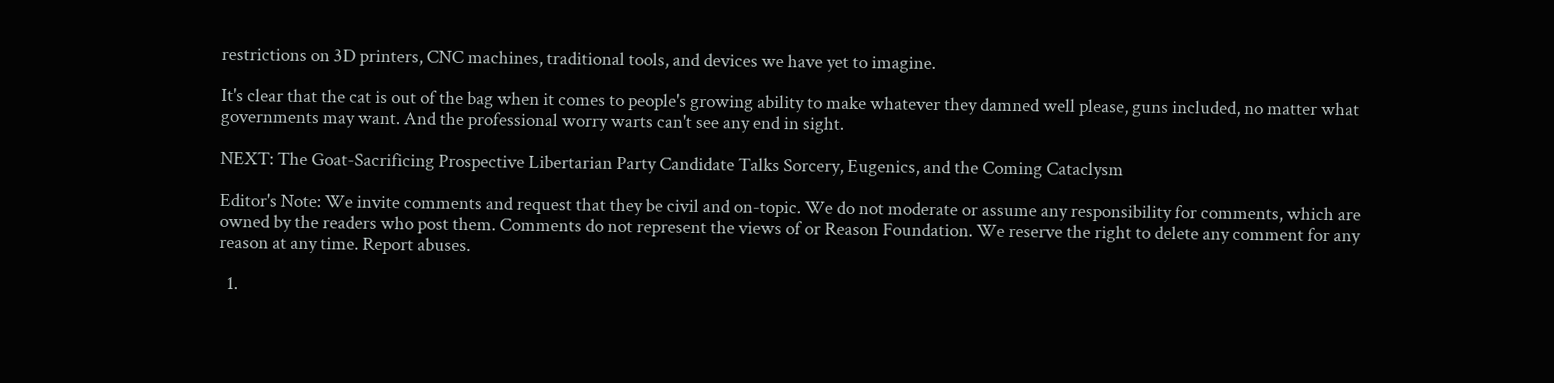restrictions on 3D printers, CNC machines, traditional tools, and devices we have yet to imagine.

It's clear that the cat is out of the bag when it comes to people's growing ability to make whatever they damned well please, guns included, no matter what governments may want. And the professional worry warts can't see any end in sight.

NEXT: The Goat-Sacrificing Prospective Libertarian Party Candidate Talks Sorcery, Eugenics, and the Coming Cataclysm

Editor's Note: We invite comments and request that they be civil and on-topic. We do not moderate or assume any responsibility for comments, which are owned by the readers who post them. Comments do not represent the views of or Reason Foundation. We reserve the right to delete any comment for any reason at any time. Report abuses.

  1.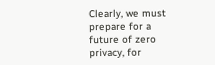Clearly, we must prepare for a future of zero privacy, for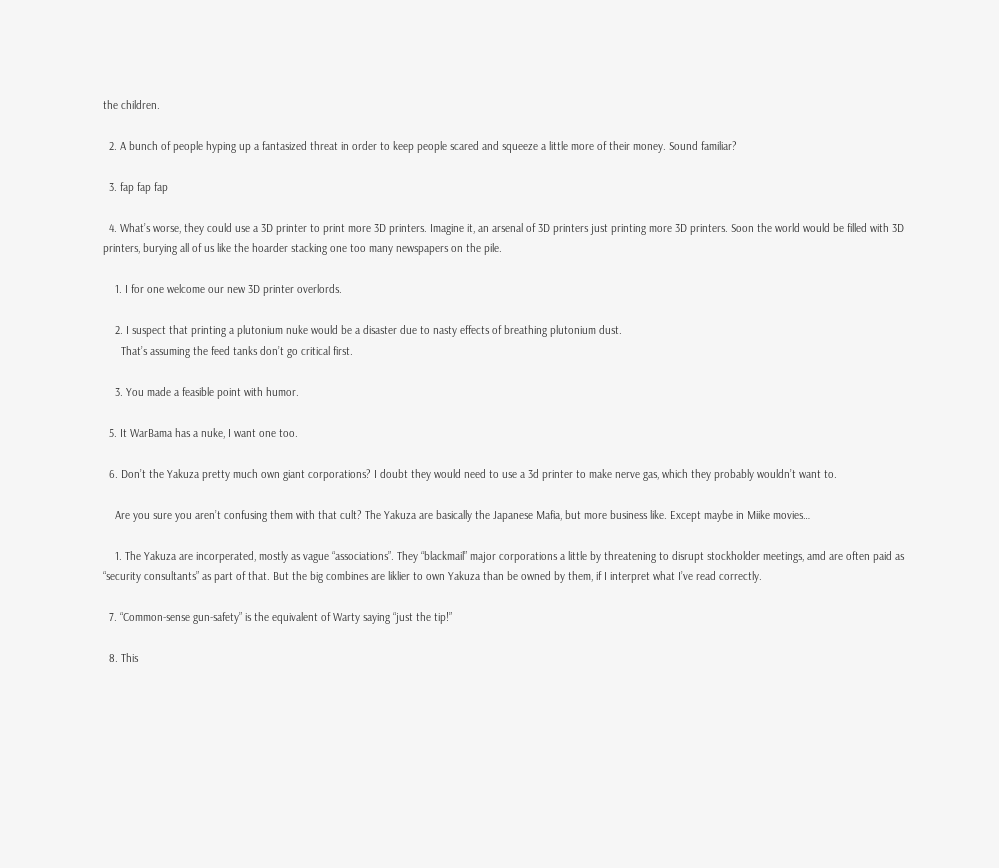the children.

  2. A bunch of people hyping up a fantasized threat in order to keep people scared and squeeze a little more of their money. Sound familiar?

  3. fap fap fap

  4. What’s worse, they could use a 3D printer to print more 3D printers. Imagine it, an arsenal of 3D printers just printing more 3D printers. Soon the world would be filled with 3D printers, burying all of us like the hoarder stacking one too many newspapers on the pile.

    1. I for one welcome our new 3D printer overlords.

    2. I suspect that printing a plutonium nuke would be a disaster due to nasty effects of breathing plutonium dust.
      That’s assuming the feed tanks don’t go critical first.

    3. You made a feasible point with humor.

  5. It WarBama has a nuke, I want one too.

  6. Don’t the Yakuza pretty much own giant corporations? I doubt they would need to use a 3d printer to make nerve gas, which they probably wouldn’t want to.

    Are you sure you aren’t confusing them with that cult? The Yakuza are basically the Japanese Mafia, but more business like. Except maybe in Miike movies…

    1. The Yakuza are incorperated, mostly as vague “associations”. They “blackmail” major corporations a little by threatening to disrupt stockholder meetings, amd are often paid as “security consultants” as part of that. But the big combines are liklier to own Yakuza than be owned by them, if I interpret what I’ve read correctly.

  7. “Common-sense gun-safety” is the equivalent of Warty saying “just the tip!”

  8. This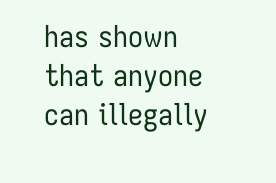has shown that anyone can illegally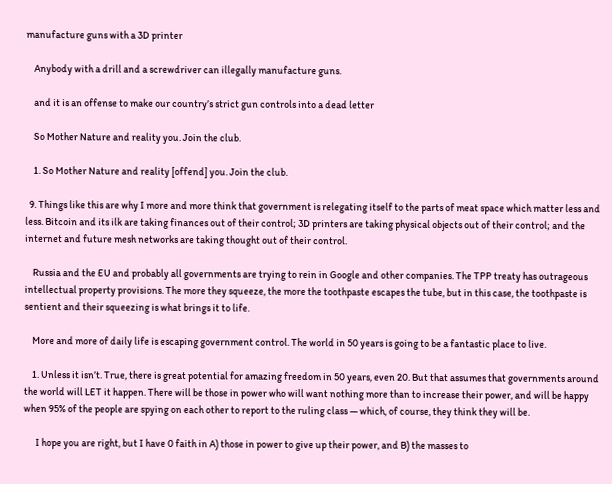manufacture guns with a 3D printer

    Anybody with a drill and a screwdriver can illegally manufacture guns.

    and it is an offense to make our country’s strict gun controls into a dead letter

    So Mother Nature and reality you. Join the club.

    1. So Mother Nature and reality [offend] you. Join the club.

  9. Things like this are why I more and more think that government is relegating itself to the parts of meat space which matter less and less. Bitcoin and its ilk are taking finances out of their control; 3D printers are taking physical objects out of their control; and the internet and future mesh networks are taking thought out of their control.

    Russia and the EU and probably all governments are trying to rein in Google and other companies. The TPP treaty has outrageous intellectual property provisions. The more they squeeze, the more the toothpaste escapes the tube, but in this case, the toothpaste is sentient and their squeezing is what brings it to life.

    More and more of daily life is escaping government control. The world in 50 years is going to be a fantastic place to live.

    1. Unless it isn’t. True, there is great potential for amazing freedom in 50 years, even 20. But that assumes that governments around the world will LET it happen. There will be those in power who will want nothing more than to increase their power, and will be happy when 95% of the people are spying on each other to report to the ruling class — which, of course, they think they will be.

      I hope you are right, but I have 0 faith in A) those in power to give up their power, and B) the masses to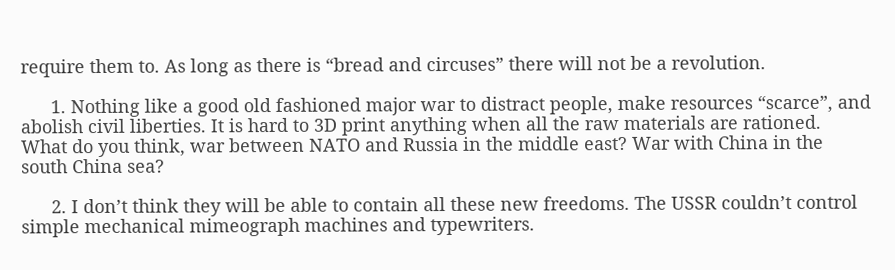require them to. As long as there is “bread and circuses” there will not be a revolution.

      1. Nothing like a good old fashioned major war to distract people, make resources “scarce”, and abolish civil liberties. It is hard to 3D print anything when all the raw materials are rationed. What do you think, war between NATO and Russia in the middle east? War with China in the south China sea?

      2. I don’t think they will be able to contain all these new freedoms. The USSR couldn’t control simple mechanical mimeograph machines and typewriters.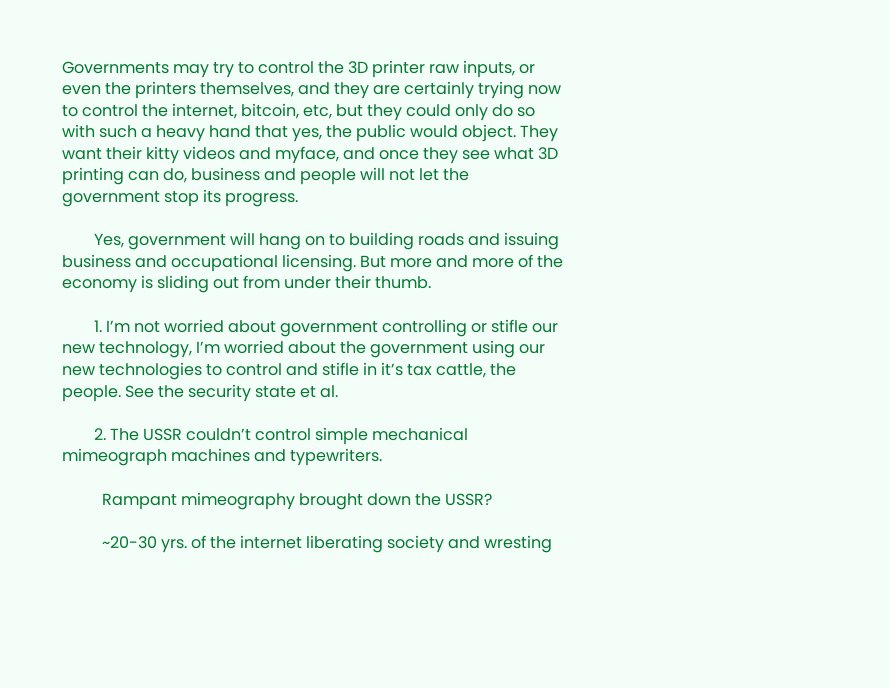Governments may try to control the 3D printer raw inputs, or even the printers themselves, and they are certainly trying now to control the internet, bitcoin, etc, but they could only do so with such a heavy hand that yes, the public would object. They want their kitty videos and myface, and once they see what 3D printing can do, business and people will not let the government stop its progress.

        Yes, government will hang on to building roads and issuing business and occupational licensing. But more and more of the economy is sliding out from under their thumb.

        1. I’m not worried about government controlling or stifle our new technology, I’m worried about the government using our new technologies to control and stifle in it’s tax cattle, the people. See the security state et al.

        2. The USSR couldn’t control simple mechanical mimeograph machines and typewriters.

          Rampant mimeography brought down the USSR?

          ~20-30 yrs. of the internet liberating society and wresting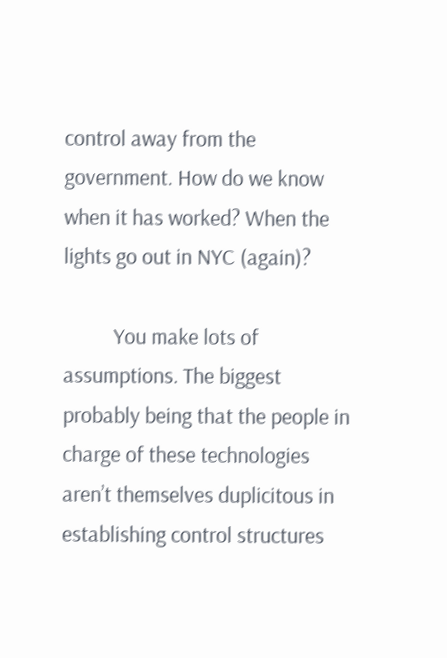control away from the government. How do we know when it has worked? When the lights go out in NYC (again)?

          You make lots of assumptions. The biggest probably being that the people in charge of these technologies aren’t themselves duplicitous in establishing control structures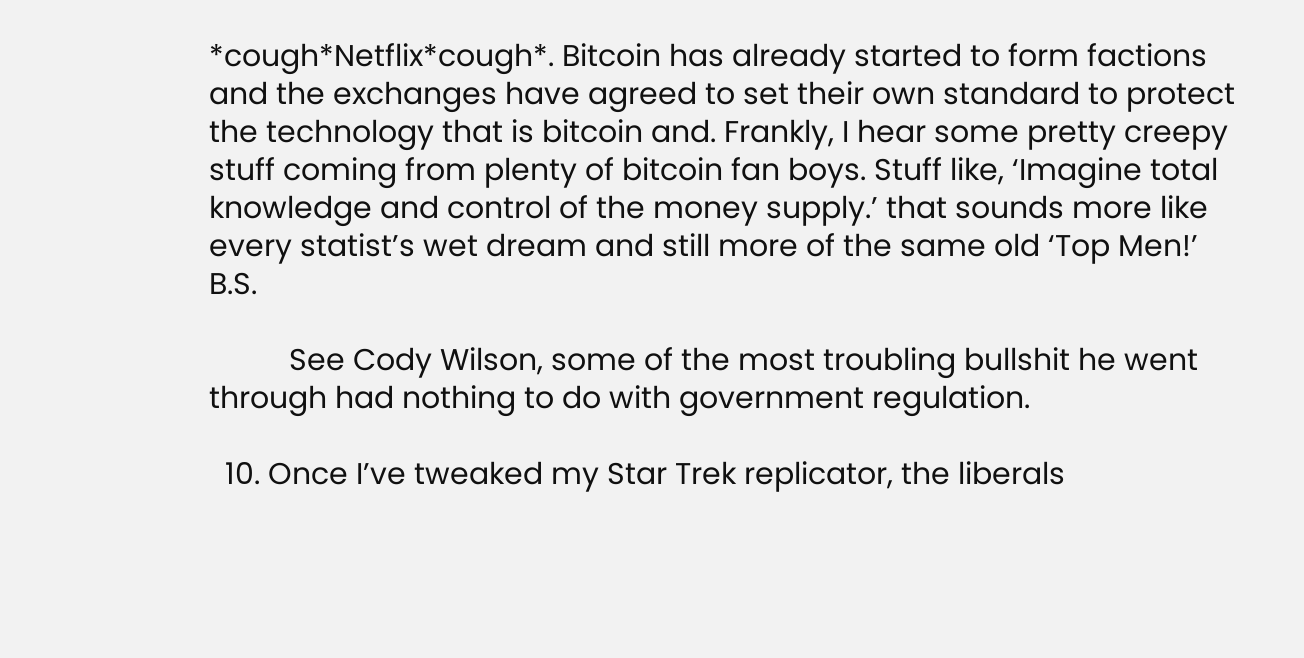*cough*Netflix*cough*. Bitcoin has already started to form factions and the exchanges have agreed to set their own standard to protect the technology that is bitcoin and. Frankly, I hear some pretty creepy stuff coming from plenty of bitcoin fan boys. Stuff like, ‘Imagine total knowledge and control of the money supply.’ that sounds more like every statist’s wet dream and still more of the same old ‘Top Men!’ B.S.

          See Cody Wilson, some of the most troubling bullshit he went through had nothing to do with government regulation.

  10. Once I’ve tweaked my Star Trek replicator, the liberals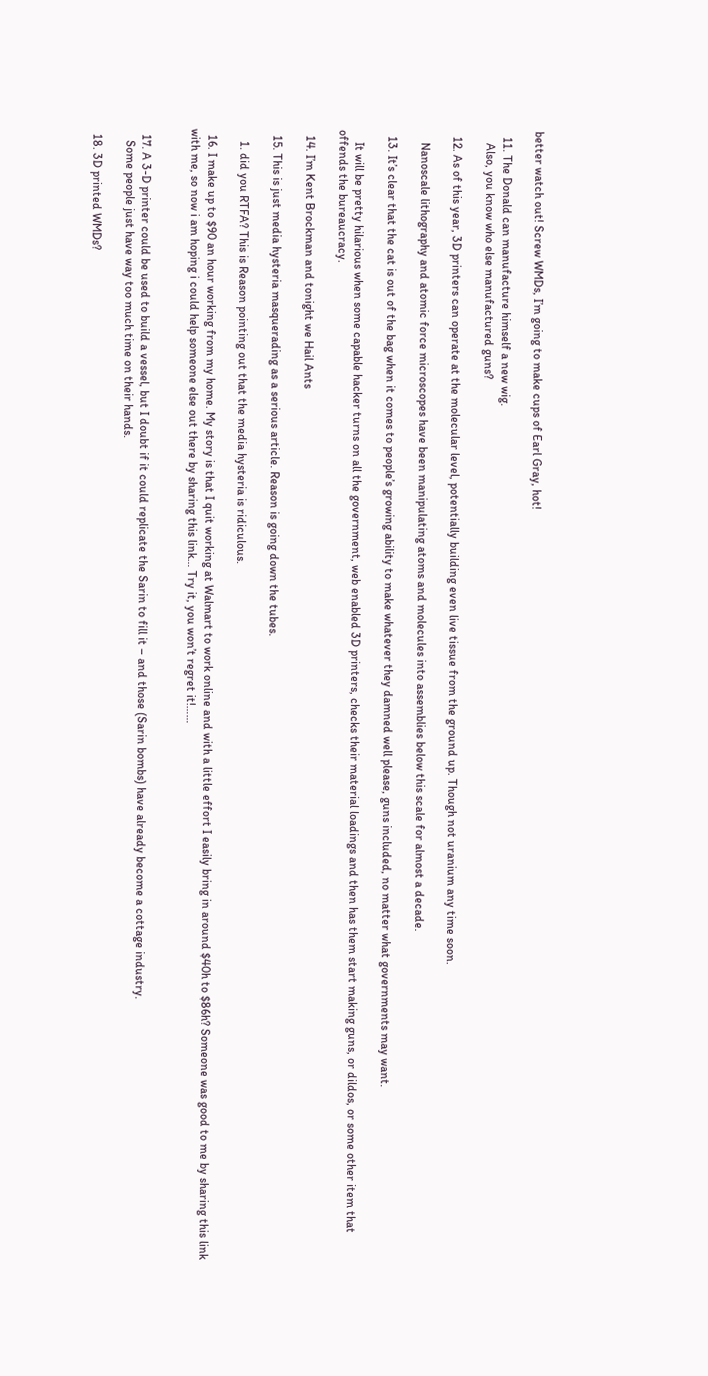better watch out! Screw WMDs, I’m going to make cups of Earl Gray, hot!

  11. The Donald can manufacture himself a new wig.
    Also, you know who else manufactured guns?

  12. As of this year, 3D printers can operate at the molecular level, potentially building even live tissue from the ground up. Though not uranium any time soon.

    Nanoscale lithography and atomic force microscopes have been manipulating atoms and molecules into assemblies below this scale for almost a decade.

  13. It’s clear that the cat is out of the bag when it comes to people’s growing ability to make whatever they damned well please, guns included, no matter what governments may want.

    It will be pretty hilarious when some capable hacker turns on all the government, web enabled 3D printers, checks their material loadings and then has them start making guns, or dildos, or some other item that offends the bureaucracy.

  14. I’m Kent Brockman and tonight we Hail Ants

  15. This is just media hysteria masquerading as a serious article. Reason is going down the tubes.

    1. did you RTFA? This is Reason pointing out that the media hysteria is ridiculous.

  16. I make up to $90 an hour working from my home. My story is that I quit working at Walmart to work online and with a little effort I easily bring in around $40h to $86h? Someone was good to me by sharing this link with me, so now i am hoping i could help someone else out there by sharing this link… Try it, you won’t regret it!……


  17. A 3-D printer could be used to build a vessel, but I doubt if it could replicate the Sarin to fill it – and those (Sarin bombs) have already become a cottage industry.
    Some people just have way too much time on their hands.

  18. 3D printed WMDs?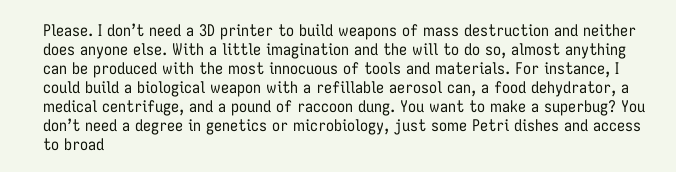Please. I don’t need a 3D printer to build weapons of mass destruction and neither does anyone else. With a little imagination and the will to do so, almost anything can be produced with the most innocuous of tools and materials. For instance, I could build a biological weapon with a refillable aerosol can, a food dehydrator, a medical centrifuge, and a pound of raccoon dung. You want to make a superbug? You don’t need a degree in genetics or microbiology, just some Petri dishes and access to broad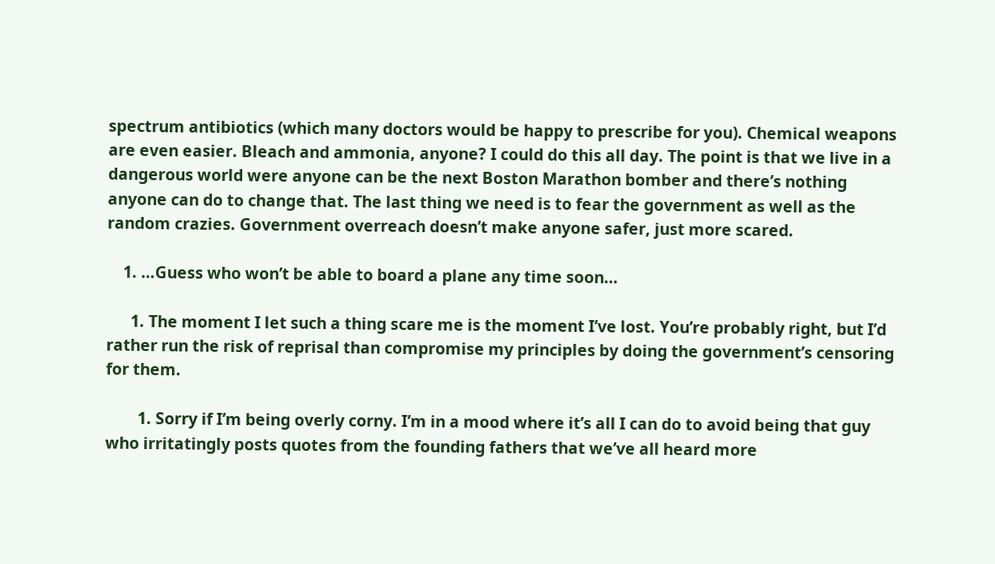spectrum antibiotics (which many doctors would be happy to prescribe for you). Chemical weapons are even easier. Bleach and ammonia, anyone? I could do this all day. The point is that we live in a dangerous world were anyone can be the next Boston Marathon bomber and there’s nothing anyone can do to change that. The last thing we need is to fear the government as well as the random crazies. Government overreach doesn’t make anyone safer, just more scared.

    1. …Guess who won’t be able to board a plane any time soon…

      1. The moment I let such a thing scare me is the moment I’ve lost. You’re probably right, but I’d rather run the risk of reprisal than compromise my principles by doing the government’s censoring for them.

        1. Sorry if I’m being overly corny. I’m in a mood where it’s all I can do to avoid being that guy who irritatingly posts quotes from the founding fathers that we’ve all heard more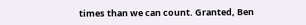times than we can count. Granted, Ben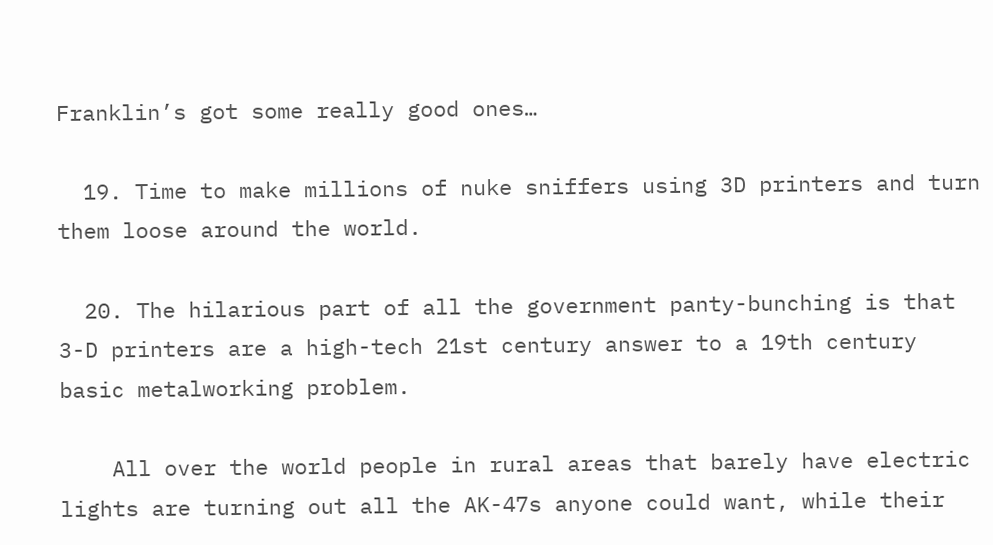Franklin’s got some really good ones…

  19. Time to make millions of nuke sniffers using 3D printers and turn them loose around the world.

  20. The hilarious part of all the government panty-bunching is that 3-D printers are a high-tech 21st century answer to a 19th century basic metalworking problem.

    All over the world people in rural areas that barely have electric lights are turning out all the AK-47s anyone could want, while their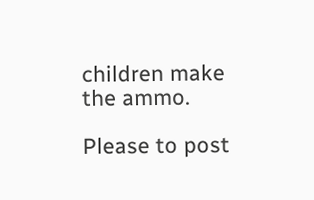children make the ammo.

Please to post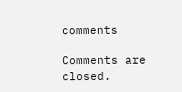comments

Comments are closed.